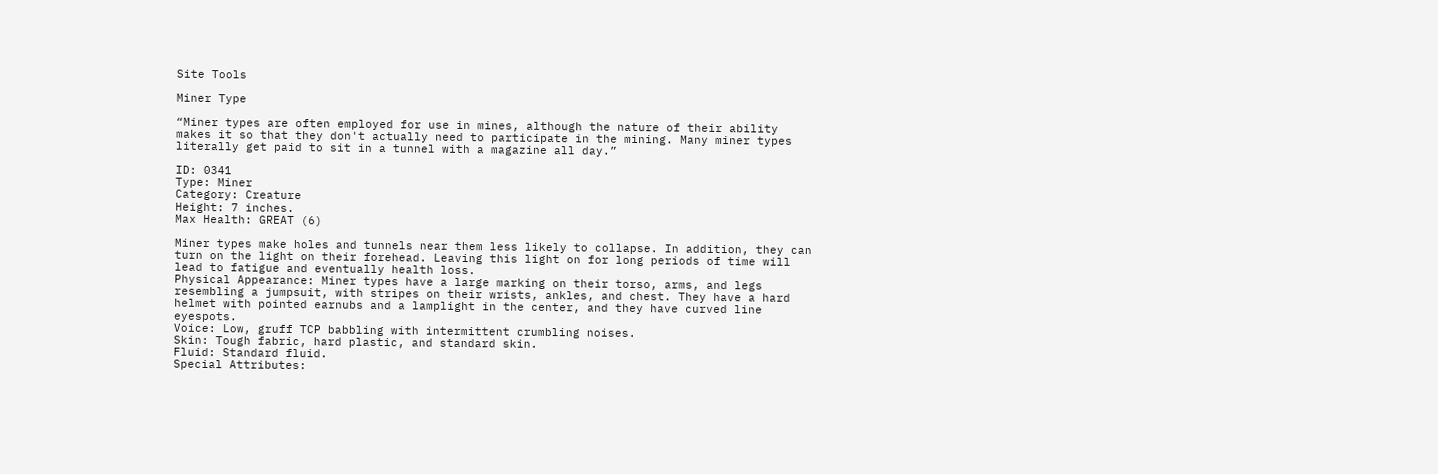Site Tools

Miner Type

“Miner types are often employed for use in mines, although the nature of their ability makes it so that they don't actually need to participate in the mining. Many miner types literally get paid to sit in a tunnel with a magazine all day.”

ID: 0341
Type: Miner
Category: Creature
Height: 7 inches.
Max Health: GREAT (6)

Miner types make holes and tunnels near them less likely to collapse. In addition, they can turn on the light on their forehead. Leaving this light on for long periods of time will lead to fatigue and eventually health loss.
Physical Appearance: Miner types have a large marking on their torso, arms, and legs resembling a jumpsuit, with stripes on their wrists, ankles, and chest. They have a hard helmet with pointed earnubs and a lamplight in the center, and they have curved line eyespots.
Voice: Low, gruff TCP babbling with intermittent crumbling noises.
Skin: Tough fabric, hard plastic, and standard skin.
Fluid: Standard fluid.
Special Attributes: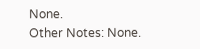None.
Other Notes: None.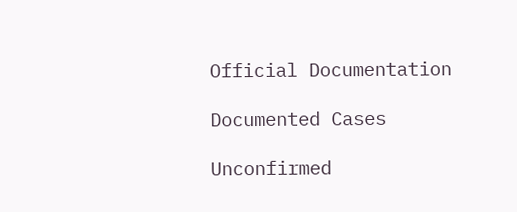Official Documentation

Documented Cases

Unconfirmed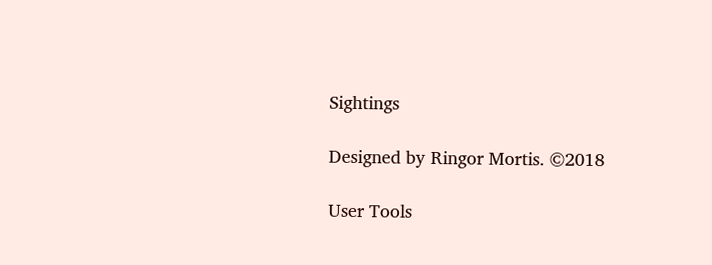Sightings

Designed by Ringor Mortis. ©2018

User Tools